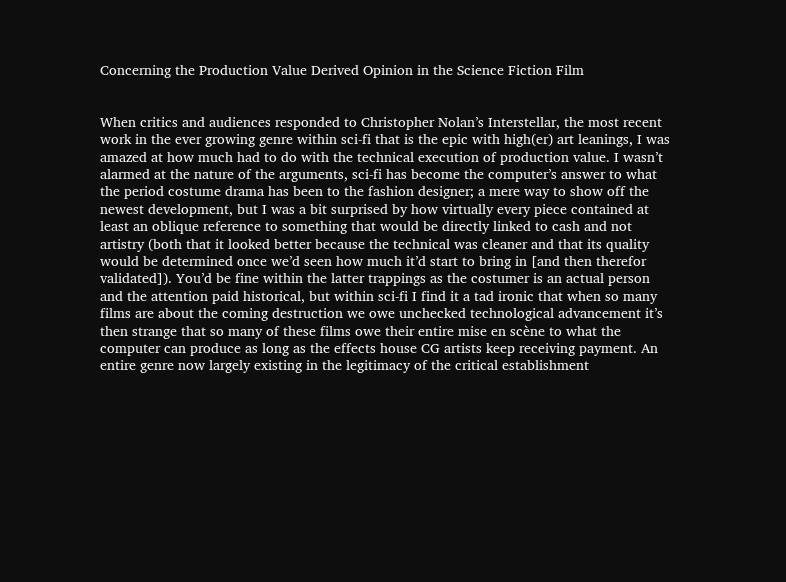Concerning the Production Value Derived Opinion in the Science Fiction Film


When critics and audiences responded to Christopher Nolan’s Interstellar, the most recent work in the ever growing genre within sci-fi that is the epic with high(er) art leanings, I was amazed at how much had to do with the technical execution of production value. I wasn’t alarmed at the nature of the arguments, sci-fi has become the computer’s answer to what the period costume drama has been to the fashion designer; a mere way to show off the newest development, but I was a bit surprised by how virtually every piece contained at least an oblique reference to something that would be directly linked to cash and not artistry (both that it looked better because the technical was cleaner and that its quality would be determined once we’d seen how much it’d start to bring in [and then therefor validated]). You’d be fine within the latter trappings as the costumer is an actual person and the attention paid historical, but within sci-fi I find it a tad ironic that when so many films are about the coming destruction we owe unchecked technological advancement it’s then strange that so many of these films owe their entire mise en scène to what the computer can produce as long as the effects house CG artists keep receiving payment. An entire genre now largely existing in the legitimacy of the critical establishment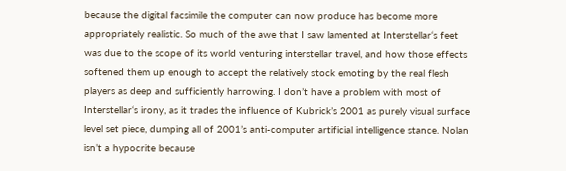because the digital facsimile the computer can now produce has become more appropriately realistic. So much of the awe that I saw lamented at Interstellar‘s feet was due to the scope of its world venturing interstellar travel, and how those effects softened them up enough to accept the relatively stock emoting by the real flesh players as deep and sufficiently harrowing. I don’t have a problem with most of Interstellar‘s irony, as it trades the influence of Kubrick’s 2001 as purely visual surface level set piece, dumping all of 2001’s anti-computer artificial intelligence stance. Nolan isn’t a hypocrite because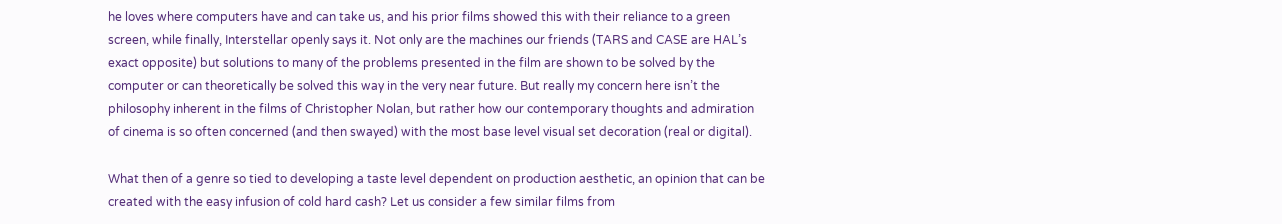he loves where computers have and can take us, and his prior films showed this with their reliance to a green screen, while finally, Interstellar openly says it. Not only are the machines our friends (TARS and CASE are HAL’s exact opposite) but solutions to many of the problems presented in the film are shown to be solved by the computer or can theoretically be solved this way in the very near future. But really my concern here isn’t the philosophy inherent in the films of Christopher Nolan, but rather how our contemporary thoughts and admiration of cinema is so often concerned (and then swayed) with the most base level visual set decoration (real or digital).

What then of a genre so tied to developing a taste level dependent on production aesthetic, an opinion that can be created with the easy infusion of cold hard cash? Let us consider a few similar films from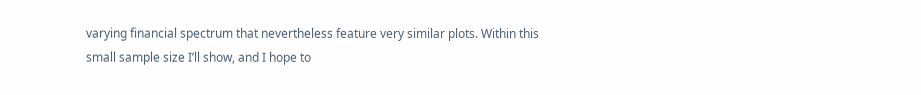varying financial spectrum that nevertheless feature very similar plots. Within this small sample size I’ll show, and I hope to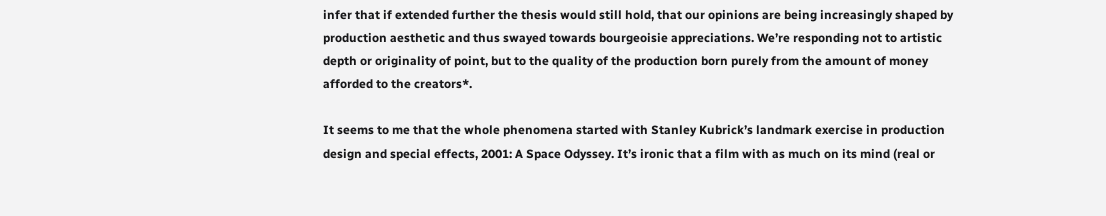infer that if extended further the thesis would still hold, that our opinions are being increasingly shaped by production aesthetic and thus swayed towards bourgeoisie appreciations. We’re responding not to artistic depth or originality of point, but to the quality of the production born purely from the amount of money afforded to the creators*.

It seems to me that the whole phenomena started with Stanley Kubrick’s landmark exercise in production design and special effects, 2001: A Space Odyssey. It’s ironic that a film with as much on its mind (real or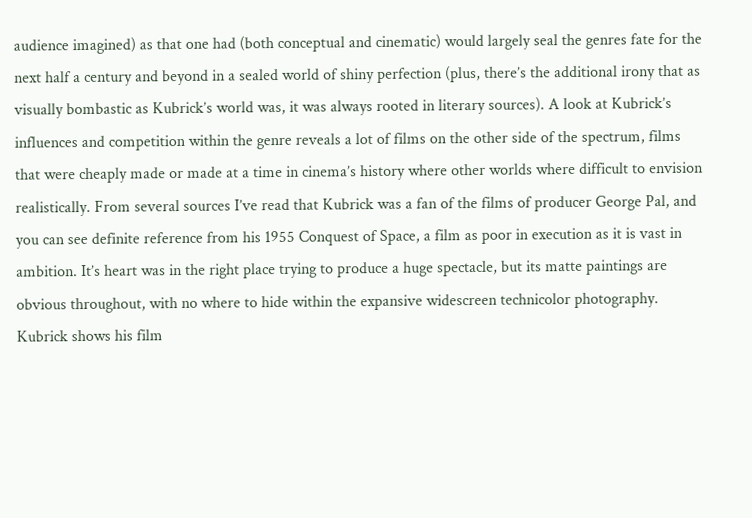audience imagined) as that one had (both conceptual and cinematic) would largely seal the genres fate for the next half a century and beyond in a sealed world of shiny perfection (plus, there’s the additional irony that as visually bombastic as Kubrick’s world was, it was always rooted in literary sources). A look at Kubrick’s influences and competition within the genre reveals a lot of films on the other side of the spectrum, films that were cheaply made or made at a time in cinema’s history where other worlds where difficult to envision realistically. From several sources I’ve read that Kubrick was a fan of the films of producer George Pal, and you can see definite reference from his 1955 Conquest of Space, a film as poor in execution as it is vast in ambition. It’s heart was in the right place trying to produce a huge spectacle, but its matte paintings are obvious throughout, with no where to hide within the expansive widescreen technicolor photography. Kubrick shows his film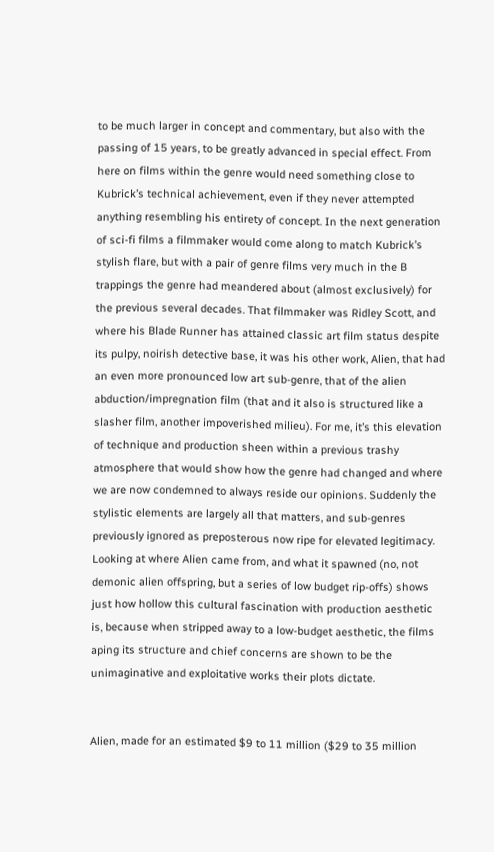to be much larger in concept and commentary, but also with the passing of 15 years, to be greatly advanced in special effect. From here on films within the genre would need something close to Kubrick’s technical achievement, even if they never attempted anything resembling his entirety of concept. In the next generation of sci-fi films a filmmaker would come along to match Kubrick’s stylish flare, but with a pair of genre films very much in the B trappings the genre had meandered about (almost exclusively) for the previous several decades. That filmmaker was Ridley Scott, and where his Blade Runner has attained classic art film status despite its pulpy, noirish detective base, it was his other work, Alien, that had an even more pronounced low art sub-genre, that of the alien abduction/impregnation film (that and it also is structured like a slasher film, another impoverished milieu). For me, it’s this elevation of technique and production sheen within a previous trashy atmosphere that would show how the genre had changed and where we are now condemned to always reside our opinions. Suddenly the stylistic elements are largely all that matters, and sub-genres previously ignored as preposterous now ripe for elevated legitimacy. Looking at where Alien came from, and what it spawned (no, not demonic alien offspring, but a series of low budget rip-offs) shows just how hollow this cultural fascination with production aesthetic is, because when stripped away to a low-budget aesthetic, the films aping its structure and chief concerns are shown to be the unimaginative and exploitative works their plots dictate.


Alien, made for an estimated $9 to 11 million ($29 to 35 million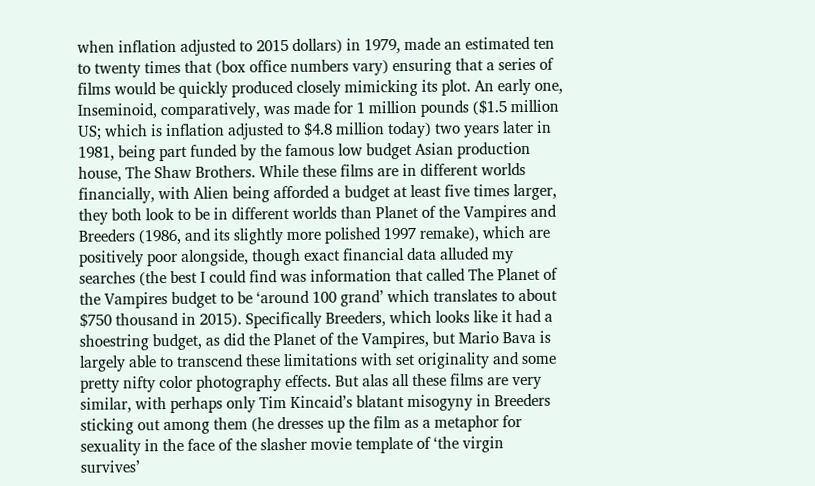when inflation adjusted to 2015 dollars) in 1979, made an estimated ten to twenty times that (box office numbers vary) ensuring that a series of films would be quickly produced closely mimicking its plot. An early one, Inseminoid, comparatively, was made for 1 million pounds ($1.5 million US; which is inflation adjusted to $4.8 million today) two years later in 1981, being part funded by the famous low budget Asian production house, The Shaw Brothers. While these films are in different worlds financially, with Alien being afforded a budget at least five times larger, they both look to be in different worlds than Planet of the Vampires and Breeders (1986, and its slightly more polished 1997 remake), which are positively poor alongside, though exact financial data alluded my searches (the best I could find was information that called The Planet of the Vampires budget to be ‘around 100 grand’ which translates to about $750 thousand in 2015). Specifically Breeders, which looks like it had a shoestring budget, as did the Planet of the Vampires, but Mario Bava is largely able to transcend these limitations with set originality and some pretty nifty color photography effects. But alas all these films are very similar, with perhaps only Tim Kincaid’s blatant misogyny in Breeders sticking out among them (he dresses up the film as a metaphor for sexuality in the face of the slasher movie template of ‘the virgin survives’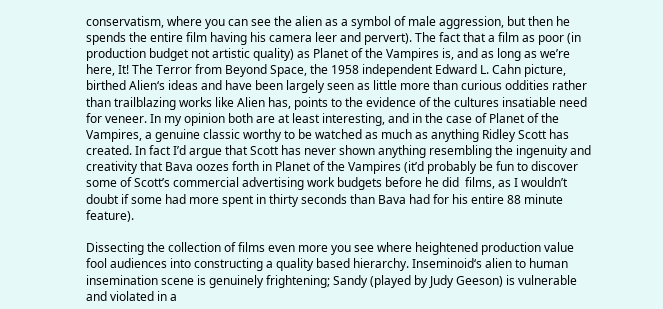conservatism, where you can see the alien as a symbol of male aggression, but then he spends the entire film having his camera leer and pervert). The fact that a film as poor (in production budget not artistic quality) as Planet of the Vampires is, and as long as we’re here, It! The Terror from Beyond Space, the 1958 independent Edward L. Cahn picture, birthed Alien‘s ideas and have been largely seen as little more than curious oddities rather than trailblazing works like Alien has, points to the evidence of the cultures insatiable need for veneer. In my opinion both are at least interesting, and in the case of Planet of the Vampires, a genuine classic worthy to be watched as much as anything Ridley Scott has created. In fact I’d argue that Scott has never shown anything resembling the ingenuity and creativity that Bava oozes forth in Planet of the Vampires (it’d probably be fun to discover some of Scott’s commercial advertising work budgets before he did  films, as I wouldn’t doubt if some had more spent in thirty seconds than Bava had for his entire 88 minute feature).

Dissecting the collection of films even more you see where heightened production value fool audiences into constructing a quality based hierarchy. Inseminoid‘s alien to human insemination scene is genuinely frightening; Sandy (played by Judy Geeson) is vulnerable and violated in a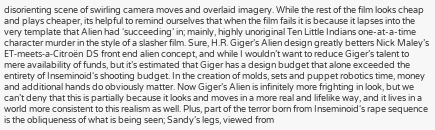disorienting scene of swirling camera moves and overlaid imagery. While the rest of the film looks cheap and plays cheaper, its helpful to remind ourselves that when the film fails it is because it lapses into the very template that Alien had ‘succeeding’ in; mainly, highly unoriginal Ten Little Indians one-at-a-time character murder in the style of a slasher film. Sure, H.R. Giger’s Alien design greatly betters Nick Maley’s ET-meets-a-Citroën DS front end alien concept, and while I wouldn’t want to reduce Giger’s talent to mere availability of funds, but it’s estimated that Giger has a design budget that alone exceeded the entirety of Inseminoid‘s shooting budget. In the creation of molds, sets and puppet robotics time, money and additional hands do obviously matter. Now Giger’s Alien is infinitely more frighting in look, but we can’t deny that this is partially because it looks and moves in a more real and lifelike way, and it lives in a world more consistent to this realism as well. Plus, part of the terror born from Inseminoid‘s rape sequence is the obliqueness of what is being seen; Sandy’s legs, viewed from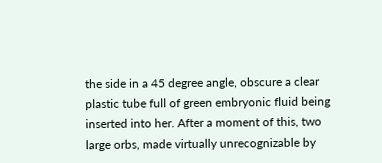the side in a 45 degree angle, obscure a clear plastic tube full of green embryonic fluid being inserted into her. After a moment of this, two large orbs, made virtually unrecognizable by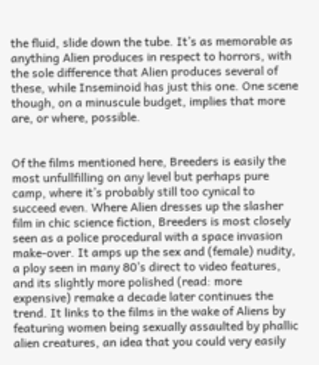the fluid, slide down the tube. It’s as memorable as anything Alien produces in respect to horrors, with the sole difference that Alien produces several of these, while Inseminoid has just this one. One scene though, on a minuscule budget, implies that more are, or where, possible.


Of the films mentioned here, Breeders is easily the most unfullfilling on any level but perhaps pure camp, where it’s probably still too cynical to succeed even. Where Alien dresses up the slasher film in chic science fiction, Breeders is most closely seen as a police procedural with a space invasion make-over. It amps up the sex and (female) nudity, a ploy seen in many 80’s direct to video features, and its slightly more polished (read: more expensive) remake a decade later continues the trend. It links to the films in the wake of Aliens by featuring women being sexually assaulted by phallic alien creatures, an idea that you could very easily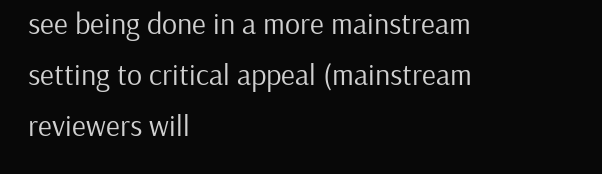see being done in a more mainstream setting to critical appeal (mainstream reviewers will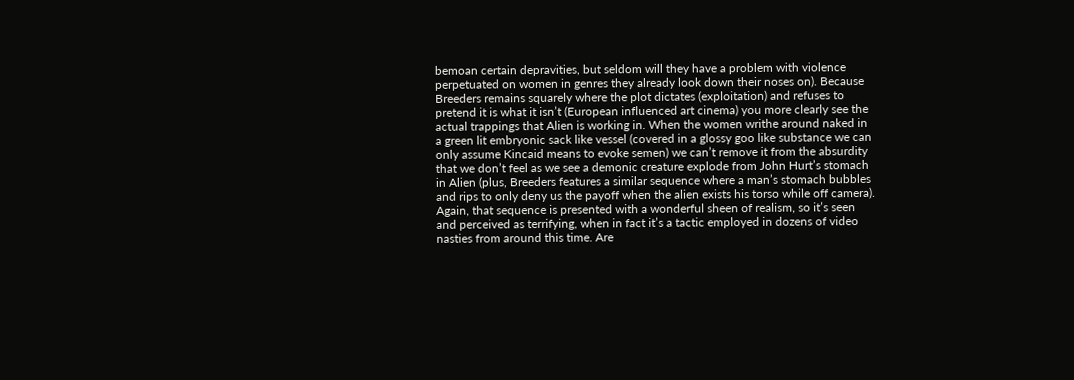bemoan certain depravities, but seldom will they have a problem with violence perpetuated on women in genres they already look down their noses on). Because Breeders remains squarely where the plot dictates (exploitation) and refuses to pretend it is what it isn’t (European influenced art cinema) you more clearly see the actual trappings that Alien is working in. When the women writhe around naked in a green lit embryonic sack like vessel (covered in a glossy goo like substance we can only assume Kincaid means to evoke semen) we can’t remove it from the absurdity that we don’t feel as we see a demonic creature explode from John Hurt’s stomach in Alien (plus, Breeders features a similar sequence where a man’s stomach bubbles and rips to only deny us the payoff when the alien exists his torso while off camera). Again, that sequence is presented with a wonderful sheen of realism, so it’s seen and perceived as terrifying, when in fact it’s a tactic employed in dozens of video nasties from around this time. Are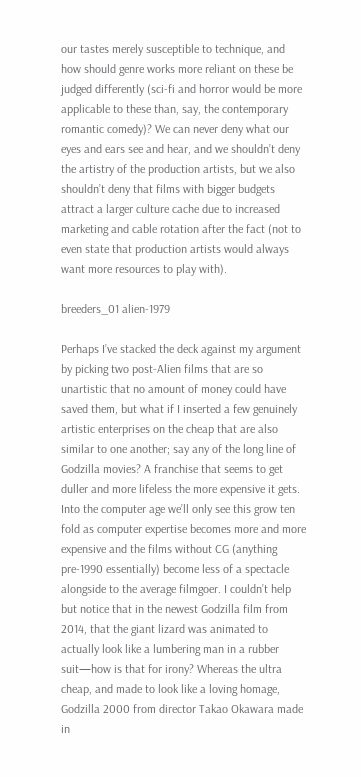our tastes merely susceptible to technique, and how should genre works more reliant on these be judged differently (sci-fi and horror would be more applicable to these than, say, the contemporary romantic comedy)? We can never deny what our eyes and ears see and hear, and we shouldn’t deny the artistry of the production artists, but we also shouldn’t deny that films with bigger budgets attract a larger culture cache due to increased marketing and cable rotation after the fact (not to even state that production artists would always want more resources to play with).

breeders_01 alien-1979

Perhaps I’ve stacked the deck against my argument by picking two post-Alien films that are so unartistic that no amount of money could have saved them, but what if I inserted a few genuinely artistic enterprises on the cheap that are also similar to one another; say any of the long line of Godzilla movies? A franchise that seems to get duller and more lifeless the more expensive it gets. Into the computer age we’ll only see this grow ten fold as computer expertise becomes more and more expensive and the films without CG (anything pre-1990 essentially) become less of a spectacle alongside to the average filmgoer. I couldn’t help but notice that in the newest Godzilla film from 2014, that the giant lizard was animated to actually look like a lumbering man in a rubber suit—how is that for irony? Whereas the ultra cheap, and made to look like a loving homage, Godzilla 2000 from director Takao Okawara made in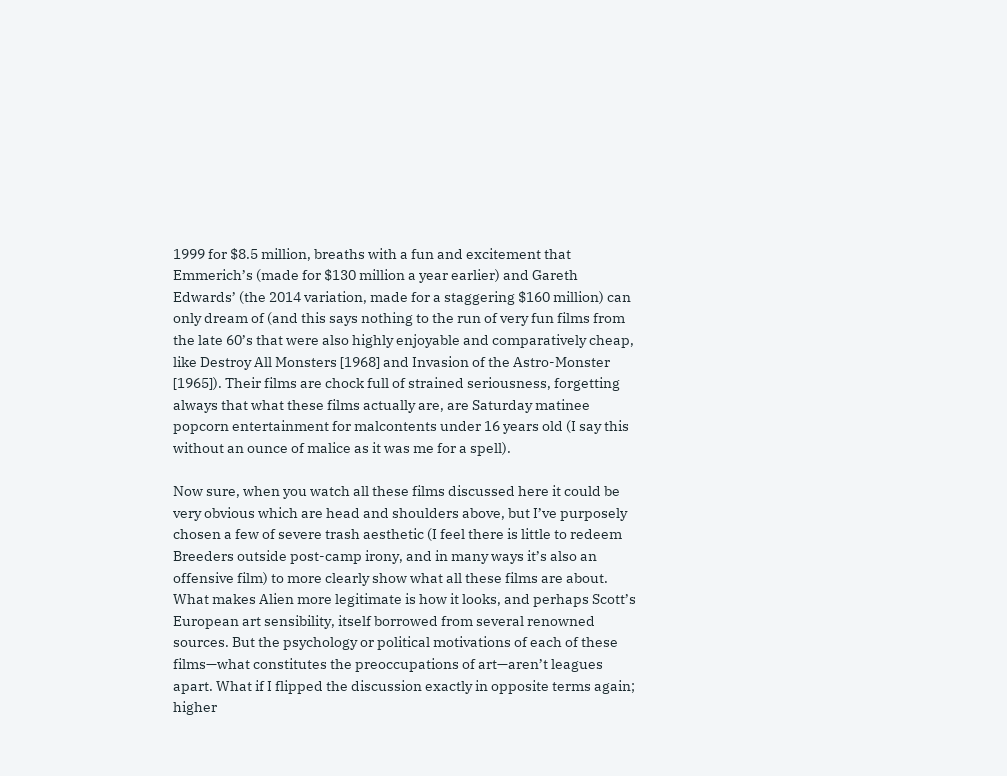1999 for $8.5 million, breaths with a fun and excitement that Emmerich’s (made for $130 million a year earlier) and Gareth Edwards’ (the 2014 variation, made for a staggering $160 million) can only dream of (and this says nothing to the run of very fun films from the late 60’s that were also highly enjoyable and comparatively cheap, like Destroy All Monsters [1968] and Invasion of the Astro-Monster [1965]). Their films are chock full of strained seriousness, forgetting always that what these films actually are, are Saturday matinee popcorn entertainment for malcontents under 16 years old (I say this without an ounce of malice as it was me for a spell).

Now sure, when you watch all these films discussed here it could be very obvious which are head and shoulders above, but I’ve purposely chosen a few of severe trash aesthetic (I feel there is little to redeem Breeders outside post-camp irony, and in many ways it’s also an offensive film) to more clearly show what all these films are about. What makes Alien more legitimate is how it looks, and perhaps Scott’s European art sensibility, itself borrowed from several renowned sources. But the psychology or political motivations of each of these films—what constitutes the preoccupations of art—aren’t leagues apart. What if I flipped the discussion exactly in opposite terms again; higher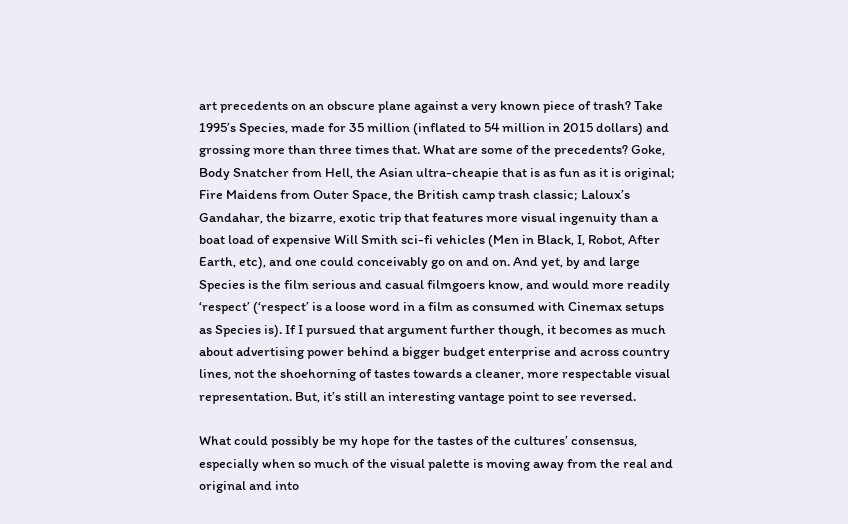art precedents on an obscure plane against a very known piece of trash? Take 1995’s Species, made for 35 million (inflated to 54 million in 2015 dollars) and grossing more than three times that. What are some of the precedents? Goke, Body Snatcher from Hell, the Asian ultra-cheapie that is as fun as it is original; Fire Maidens from Outer Space, the British camp trash classic; Laloux’s Gandahar, the bizarre, exotic trip that features more visual ingenuity than a boat load of expensive Will Smith sci-fi vehicles (Men in Black, I, Robot, After Earth, etc), and one could conceivably go on and on. And yet, by and large Species is the film serious and casual filmgoers know, and would more readily ‘respect’ (‘respect’ is a loose word in a film as consumed with Cinemax setups as Species is). If I pursued that argument further though, it becomes as much about advertising power behind a bigger budget enterprise and across country lines, not the shoehorning of tastes towards a cleaner, more respectable visual representation. But, it’s still an interesting vantage point to see reversed.

What could possibly be my hope for the tastes of the cultures’ consensus, especially when so much of the visual palette is moving away from the real and original and into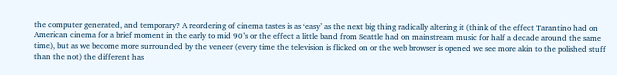the computer generated, and temporary? A reordering of cinema tastes is as ‘easy’ as the next big thing radically altering it (think of the effect Tarantino had on American cinema for a brief moment in the early to mid 90’s or the effect a little band from Seattle had on mainstream music for half a decade around the same time), but as we become more surrounded by the veneer (every time the television is flicked on or the web browser is opened we see more akin to the polished stuff than the not) the different has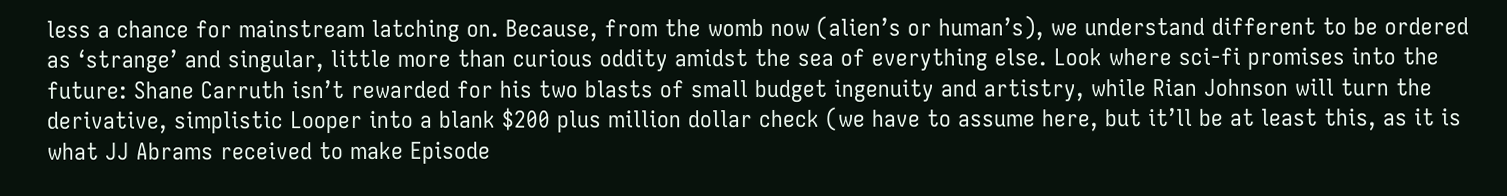less a chance for mainstream latching on. Because, from the womb now (alien’s or human’s), we understand different to be ordered as ‘strange’ and singular, little more than curious oddity amidst the sea of everything else. Look where sci-fi promises into the future: Shane Carruth isn’t rewarded for his two blasts of small budget ingenuity and artistry, while Rian Johnson will turn the derivative, simplistic Looper into a blank $200 plus million dollar check (we have to assume here, but it’ll be at least this, as it is what JJ Abrams received to make Episode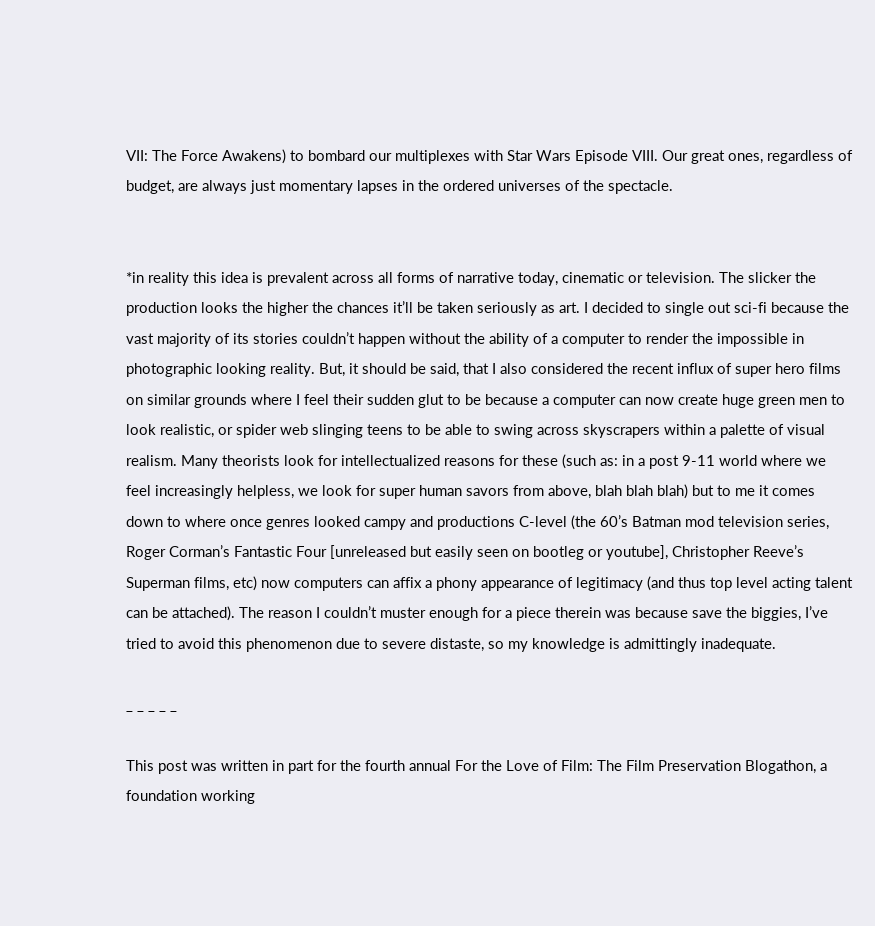VII: The Force Awakens) to bombard our multiplexes with Star Wars Episode VIII. Our great ones, regardless of budget, are always just momentary lapses in the ordered universes of the spectacle.


*in reality this idea is prevalent across all forms of narrative today, cinematic or television. The slicker the production looks the higher the chances it’ll be taken seriously as art. I decided to single out sci-fi because the vast majority of its stories couldn’t happen without the ability of a computer to render the impossible in photographic looking reality. But, it should be said, that I also considered the recent influx of super hero films on similar grounds where I feel their sudden glut to be because a computer can now create huge green men to look realistic, or spider web slinging teens to be able to swing across skyscrapers within a palette of visual realism. Many theorists look for intellectualized reasons for these (such as: in a post 9-11 world where we feel increasingly helpless, we look for super human savors from above, blah blah blah) but to me it comes down to where once genres looked campy and productions C-level (the 60’s Batman mod television series, Roger Corman’s Fantastic Four [unreleased but easily seen on bootleg or youtube], Christopher Reeve’s Superman films, etc) now computers can affix a phony appearance of legitimacy (and thus top level acting talent can be attached). The reason I couldn’t muster enough for a piece therein was because save the biggies, I’ve tried to avoid this phenomenon due to severe distaste, so my knowledge is admittingly inadequate.

_ _ _ _ _

This post was written in part for the fourth annual For the Love of Film: The Film Preservation Blogathon, a foundation working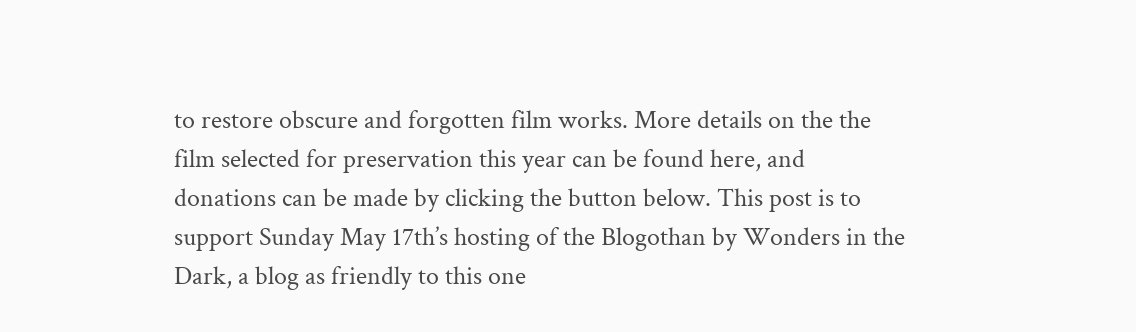to restore obscure and forgotten film works. More details on the the film selected for preservation this year can be found here, and donations can be made by clicking the button below. This post is to support Sunday May 17th’s hosting of the Blogothan by Wonders in the Dark, a blog as friendly to this one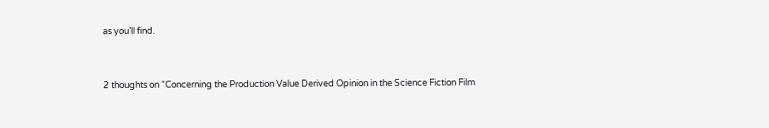as you’ll find.


2 thoughts on “Concerning the Production Value Derived Opinion in the Science Fiction Film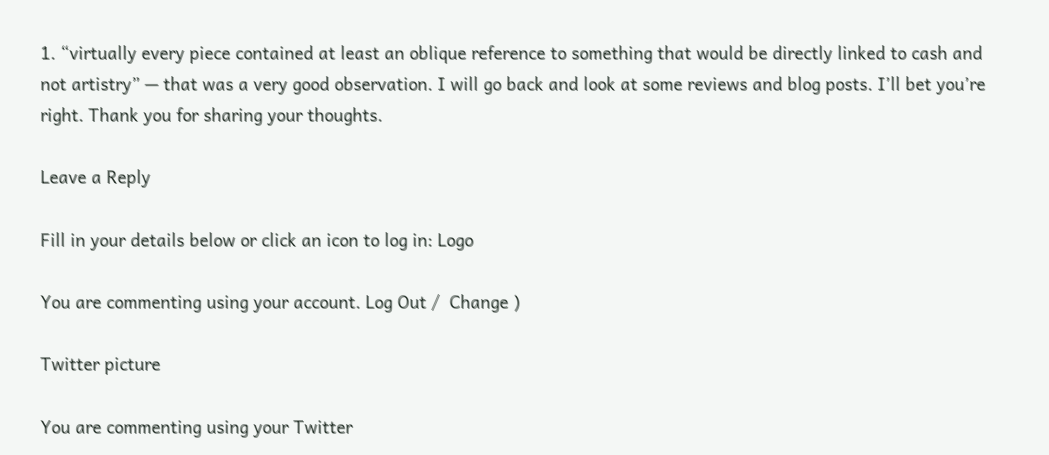1. “virtually every piece contained at least an oblique reference to something that would be directly linked to cash and not artistry” — that was a very good observation. I will go back and look at some reviews and blog posts. I’ll bet you’re right. Thank you for sharing your thoughts.

Leave a Reply

Fill in your details below or click an icon to log in: Logo

You are commenting using your account. Log Out /  Change )

Twitter picture

You are commenting using your Twitter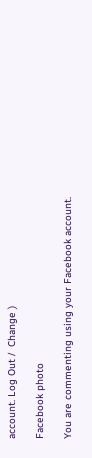account. Log Out /  Change )

Facebook photo

You are commenting using your Facebook account.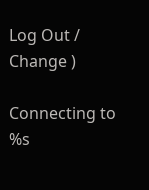Log Out /  Change )

Connecting to %s